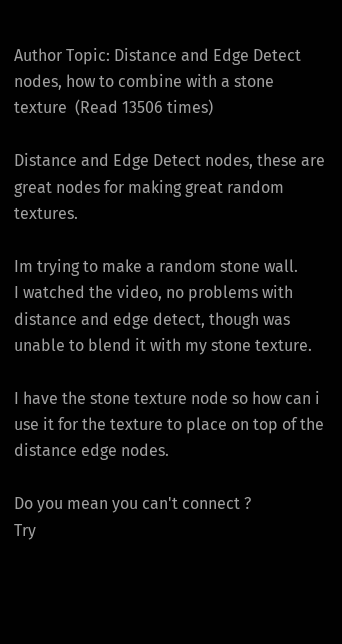Author Topic: Distance and Edge Detect nodes, how to combine with a stone texture  (Read 13506 times)

Distance and Edge Detect nodes, these are great nodes for making great random textures.

Im trying to make a random stone wall.
I watched the video, no problems with distance and edge detect, though was unable to blend it with my stone texture.

I have the stone texture node so how can i use it for the texture to place on top of the distance edge nodes.

Do you mean you can't connect ?
Try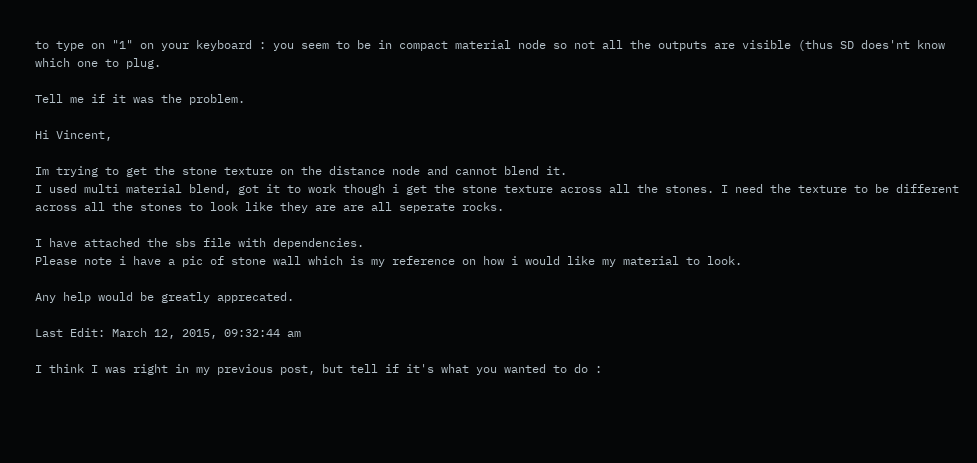to type on "1" on your keyboard : you seem to be in compact material node so not all the outputs are visible (thus SD does'nt know which one to plug.

Tell me if it was the problem.

Hi Vincent,

Im trying to get the stone texture on the distance node and cannot blend it.
I used multi material blend, got it to work though i get the stone texture across all the stones. I need the texture to be different across all the stones to look like they are are all seperate rocks.

I have attached the sbs file with dependencies.
Please note i have a pic of stone wall which is my reference on how i would like my material to look.

Any help would be greatly apprecated.

Last Edit: March 12, 2015, 09:32:44 am

I think I was right in my previous post, but tell if it's what you wanted to do :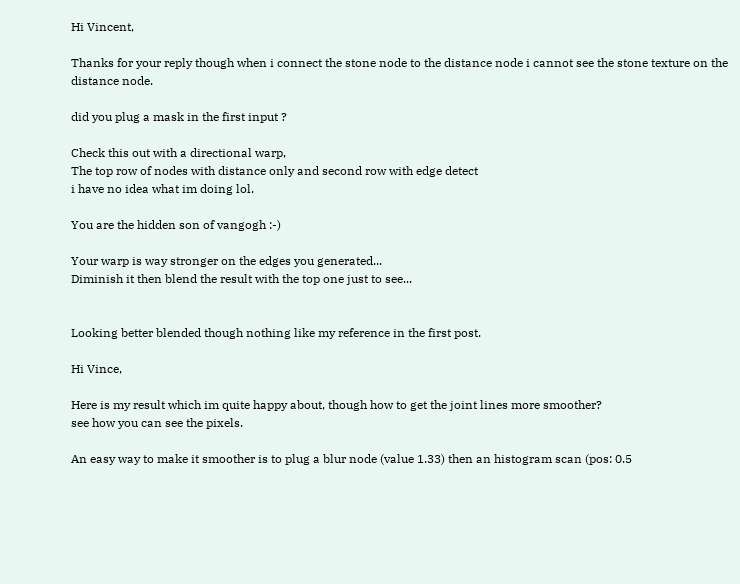Hi Vincent,

Thanks for your reply though when i connect the stone node to the distance node i cannot see the stone texture on the distance node.

did you plug a mask in the first input ?

Check this out with a directional warp,
The top row of nodes with distance only and second row with edge detect
i have no idea what im doing lol.

You are the hidden son of vangogh :-)

Your warp is way stronger on the edges you generated...
Diminish it then blend the result with the top one just to see...


Looking better blended though nothing like my reference in the first post.

Hi Vince,

Here is my result which im quite happy about, though how to get the joint lines more smoother?
see how you can see the pixels.

An easy way to make it smoother is to plug a blur node (value 1.33) then an histogram scan (pos: 0.5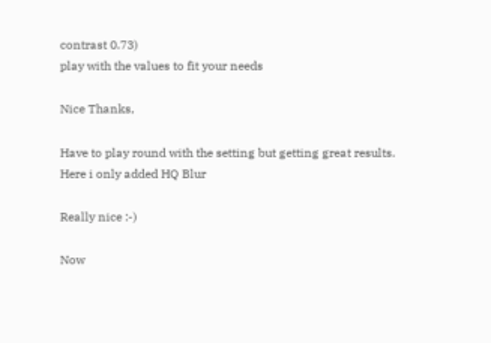contrast 0.73)
play with the values to fit your needs

Nice Thanks,

Have to play round with the setting but getting great results.
Here i only added HQ Blur

Really nice :-)

Now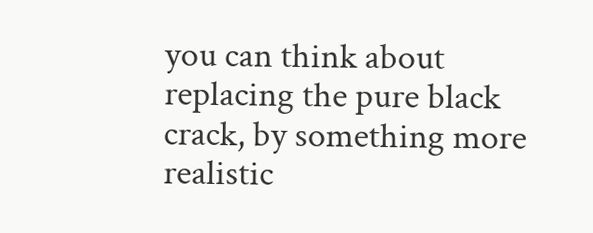you can think about replacing the pure black crack, by something more realistic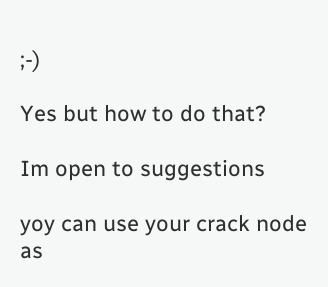;-)

Yes but how to do that?

Im open to suggestions

yoy can use your crack node as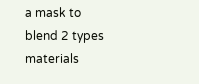a mask to blend 2 types materials